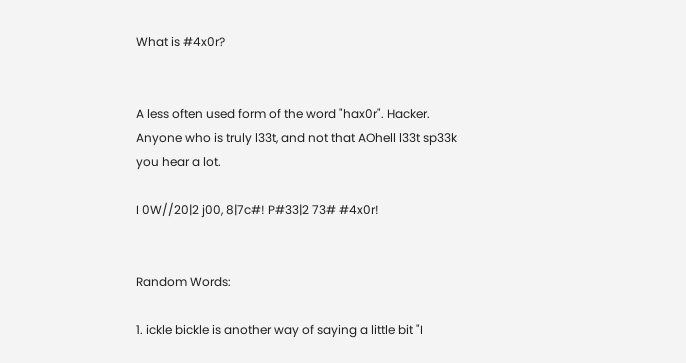What is #4x0r?


A less often used form of the word "hax0r". Hacker. Anyone who is truly l33t, and not that AOhell l33t sp33k you hear a lot.

I 0W//20|2 j00, 8|7c#! P#33|2 73# #4x0r!


Random Words:

1. ickle bickle is another way of saying a little bit "I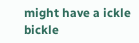might have a ickle bickle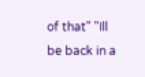of that" "Ill be back in a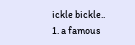ickle bickle..
1. a famous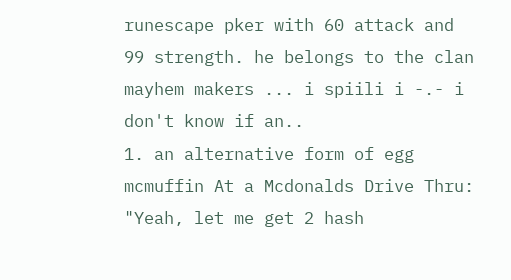runescape pker with 60 attack and 99 strength. he belongs to the clan mayhem makers ... i spiili i -.- i don't know if an..
1. an alternative form of egg mcmuffin At a Mcdonalds Drive Thru: "Yeah, let me get 2 hash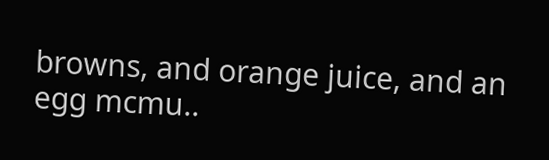browns, and orange juice, and an egg mcmu..